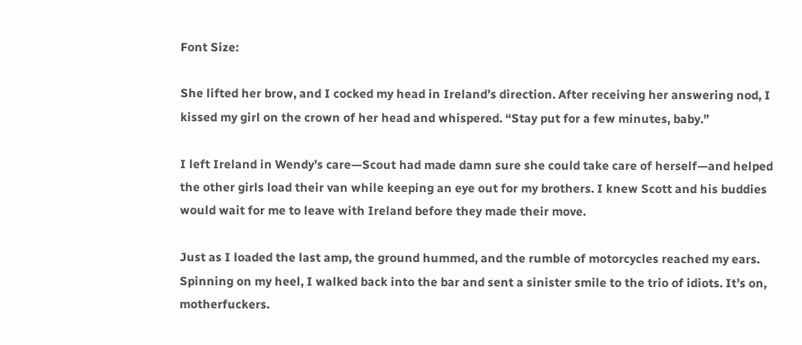Font Size:

She lifted her brow, and I cocked my head in Ireland’s direction. After receiving her answering nod, I kissed my girl on the crown of her head and whispered. “Stay put for a few minutes, baby.”

I left Ireland in Wendy’s care—Scout had made damn sure she could take care of herself—and helped the other girls load their van while keeping an eye out for my brothers. I knew Scott and his buddies would wait for me to leave with Ireland before they made their move.

Just as I loaded the last amp, the ground hummed, and the rumble of motorcycles reached my ears. Spinning on my heel, I walked back into the bar and sent a sinister smile to the trio of idiots. It’s on, motherfuckers.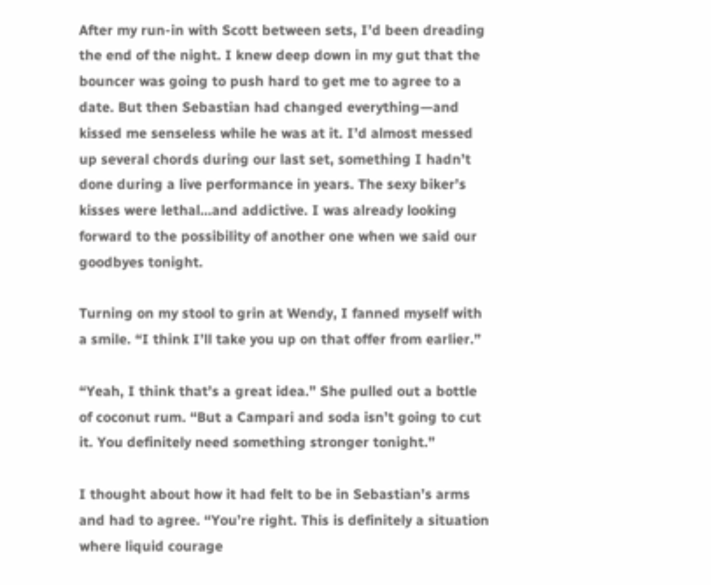After my run-in with Scott between sets, I’d been dreading the end of the night. I knew deep down in my gut that the bouncer was going to push hard to get me to agree to a date. But then Sebastian had changed everything—and kissed me senseless while he was at it. I’d almost messed up several chords during our last set, something I hadn’t done during a live performance in years. The sexy biker’s kisses were lethal...and addictive. I was already looking forward to the possibility of another one when we said our goodbyes tonight.

Turning on my stool to grin at Wendy, I fanned myself with a smile. “I think I’ll take you up on that offer from earlier.”

“Yeah, I think that’s a great idea.” She pulled out a bottle of coconut rum. “But a Campari and soda isn’t going to cut it. You definitely need something stronger tonight.”

I thought about how it had felt to be in Sebastian’s arms and had to agree. “You’re right. This is definitely a situation where liquid courage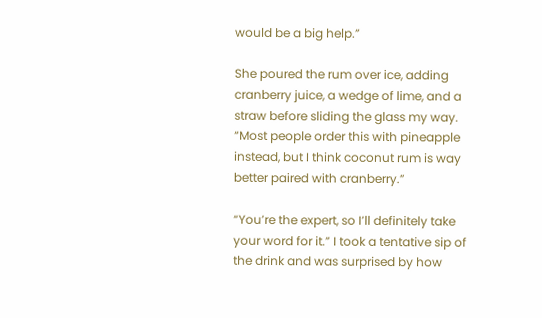would be a big help.”

She poured the rum over ice, adding cranberry juice, a wedge of lime, and a straw before sliding the glass my way. “Most people order this with pineapple instead, but I think coconut rum is way better paired with cranberry.”

“You’re the expert, so I’ll definitely take your word for it.” I took a tentative sip of the drink and was surprised by how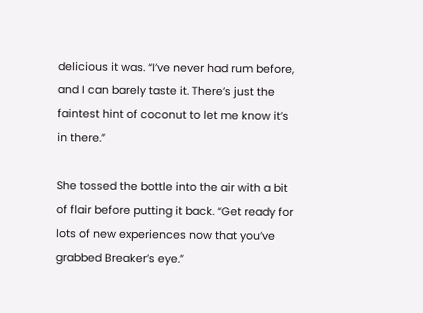delicious it was. “I’ve never had rum before, and I can barely taste it. There’s just the faintest hint of coconut to let me know it’s in there.”

She tossed the bottle into the air with a bit of flair before putting it back. “Get ready for lots of new experiences now that you’ve grabbed Breaker’s eye.”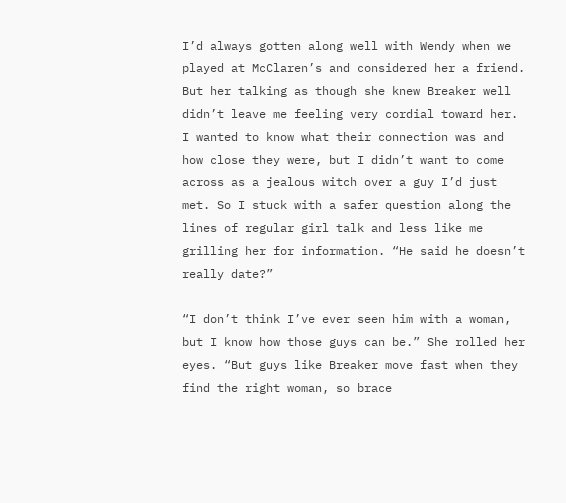I’d always gotten along well with Wendy when we played at McClaren’s and considered her a friend. But her talking as though she knew Breaker well didn’t leave me feeling very cordial toward her. I wanted to know what their connection was and how close they were, but I didn’t want to come across as a jealous witch over a guy I’d just met. So I stuck with a safer question along the lines of regular girl talk and less like me grilling her for information. “He said he doesn’t really date?”

“I don’t think I’ve ever seen him with a woman, but I know how those guys can be.” She rolled her eyes. “But guys like Breaker move fast when they find the right woman, so brace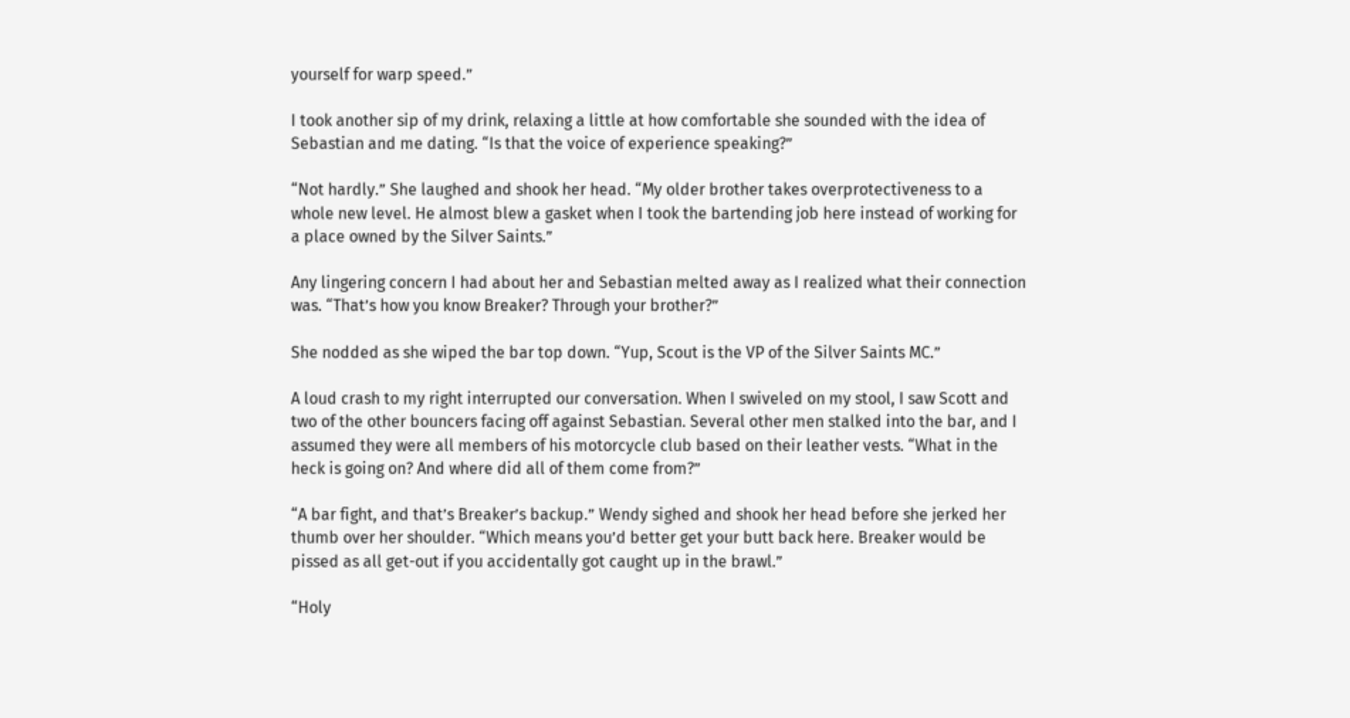yourself for warp speed.”

I took another sip of my drink, relaxing a little at how comfortable she sounded with the idea of Sebastian and me dating. “Is that the voice of experience speaking?”

“Not hardly.” She laughed and shook her head. “My older brother takes overprotectiveness to a whole new level. He almost blew a gasket when I took the bartending job here instead of working for a place owned by the Silver Saints.”

Any lingering concern I had about her and Sebastian melted away as I realized what their connection was. “That’s how you know Breaker? Through your brother?”

She nodded as she wiped the bar top down. “Yup, Scout is the VP of the Silver Saints MC.”

A loud crash to my right interrupted our conversation. When I swiveled on my stool, I saw Scott and two of the other bouncers facing off against Sebastian. Several other men stalked into the bar, and I assumed they were all members of his motorcycle club based on their leather vests. “What in the heck is going on? And where did all of them come from?”

“A bar fight, and that’s Breaker’s backup.” Wendy sighed and shook her head before she jerked her thumb over her shoulder. “Which means you’d better get your butt back here. Breaker would be pissed as all get-out if you accidentally got caught up in the brawl.”

“Holy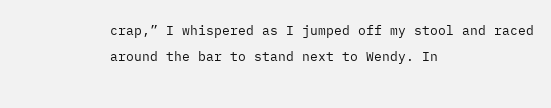crap,” I whispered as I jumped off my stool and raced around the bar to stand next to Wendy. In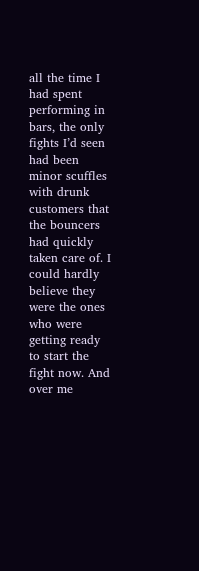all the time I had spent performing in bars, the only fights I’d seen had been minor scuffles with drunk customers that the bouncers had quickly taken care of. I could hardly believe they were the ones who were getting ready to start the fight now. And over me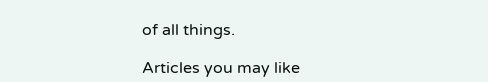of all things.

Articles you may like